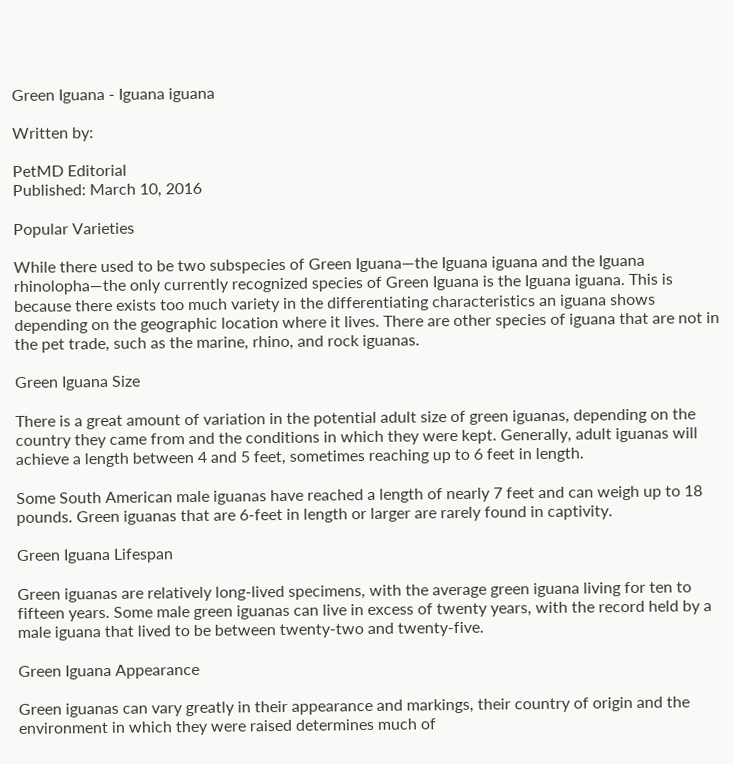Green Iguana - Iguana iguana

Written by:

PetMD Editorial
Published: March 10, 2016

Popular Varieties

While there used to be two subspecies of Green Iguana—the Iguana iguana and the Iguana rhinolopha—the only currently recognized species of Green Iguana is the Iguana iguana. This is because there exists too much variety in the differentiating characteristics an iguana shows depending on the geographic location where it lives. There are other species of iguana that are not in the pet trade, such as the marine, rhino, and rock iguanas.

Green Iguana Size

There is a great amount of variation in the potential adult size of green iguanas, depending on the country they came from and the conditions in which they were kept. Generally, adult iguanas will achieve a length between 4 and 5 feet, sometimes reaching up to 6 feet in length.

Some South American male iguanas have reached a length of nearly 7 feet and can weigh up to 18 pounds. Green iguanas that are 6-feet in length or larger are rarely found in captivity.

Green Iguana Lifespan

Green iguanas are relatively long-lived specimens, with the average green iguana living for ten to fifteen years. Some male green iguanas can live in excess of twenty years, with the record held by a male iguana that lived to be between twenty-two and twenty-five.

Green Iguana Appearance

Green iguanas can vary greatly in their appearance and markings, their country of origin and the environment in which they were raised determines much of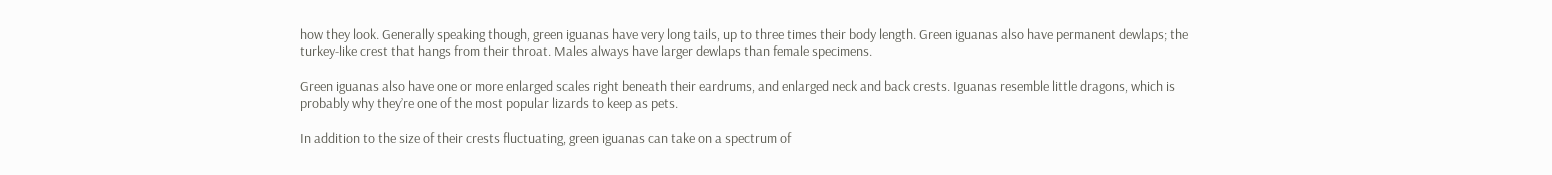how they look. Generally speaking though, green iguanas have very long tails, up to three times their body length. Green iguanas also have permanent dewlaps; the turkey-like crest that hangs from their throat. Males always have larger dewlaps than female specimens.

Green iguanas also have one or more enlarged scales right beneath their eardrums, and enlarged neck and back crests. Iguanas resemble little dragons, which is probably why they’re one of the most popular lizards to keep as pets.

In addition to the size of their crests fluctuating, green iguanas can take on a spectrum of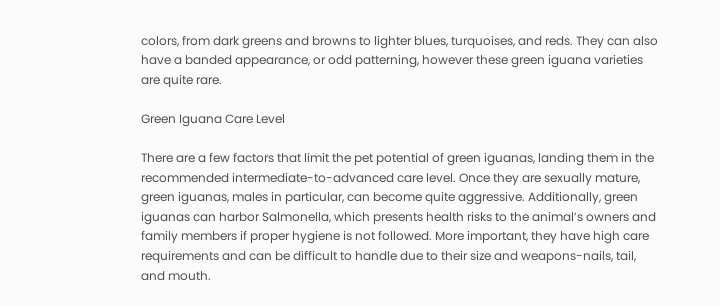colors, from dark greens and browns to lighter blues, turquoises, and reds. They can also have a banded appearance, or odd patterning, however these green iguana varieties are quite rare.

Green Iguana Care Level

There are a few factors that limit the pet potential of green iguanas, landing them in the recommended intermediate-to-advanced care level. Once they are sexually mature, green iguanas, males in particular, can become quite aggressive. Additionally, green iguanas can harbor Salmonella, which presents health risks to the animal’s owners and family members if proper hygiene is not followed. More important, they have high care requirements and can be difficult to handle due to their size and weapons-nails, tail, and mouth.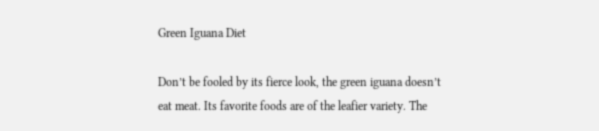Green Iguana Diet

Don’t be fooled by its fierce look, the green iguana doesn’t eat meat. Its favorite foods are of the leafier variety. The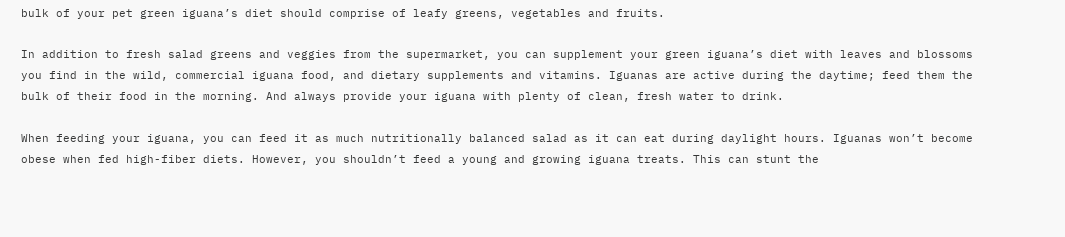bulk of your pet green iguana’s diet should comprise of leafy greens, vegetables and fruits.

In addition to fresh salad greens and veggies from the supermarket, you can supplement your green iguana’s diet with leaves and blossoms you find in the wild, commercial iguana food, and dietary supplements and vitamins. Iguanas are active during the daytime; feed them the bulk of their food in the morning. And always provide your iguana with plenty of clean, fresh water to drink.

When feeding your iguana, you can feed it as much nutritionally balanced salad as it can eat during daylight hours. Iguanas won’t become obese when fed high-fiber diets. However, you shouldn’t feed a young and growing iguana treats. This can stunt the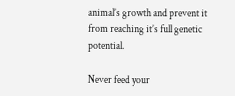animal’s growth and prevent it from reaching it’s full genetic potential.

Never feed your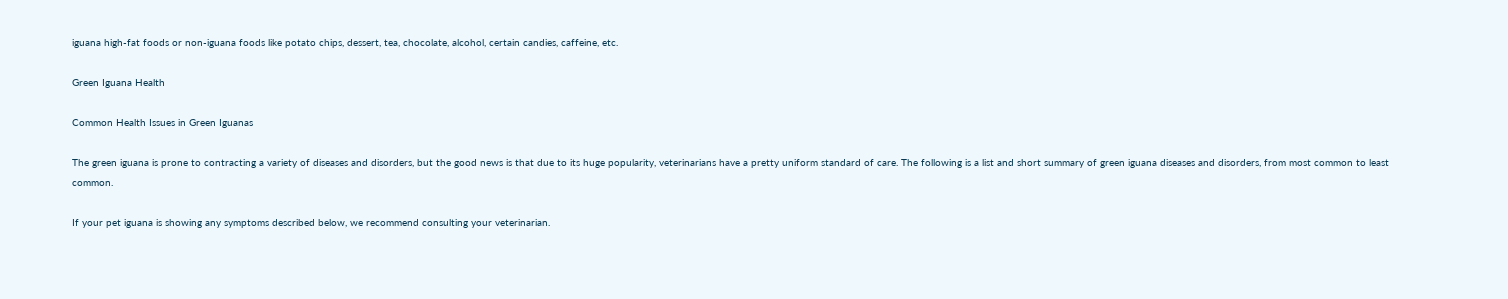iguana high-fat foods or non-iguana foods like potato chips, dessert, tea, chocolate, alcohol, certain candies, caffeine, etc.

Green Iguana Health

Common Health Issues in Green Iguanas

The green iguana is prone to contracting a variety of diseases and disorders, but the good news is that due to its huge popularity, veterinarians have a pretty uniform standard of care. The following is a list and short summary of green iguana diseases and disorders, from most common to least common.

If your pet iguana is showing any symptoms described below, we recommend consulting your veterinarian.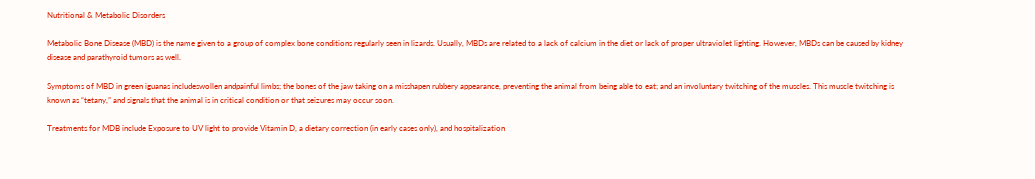Nutritional & Metabolic Disorders

Metabolic Bone Disease (MBD) is the name given to a group of complex bone conditions regularly seen in lizards. Usually, MBDs are related to a lack of calcium in the diet or lack of proper ultraviolet lighting. However, MBDs can be caused by kidney disease and parathyroid tumors as well.

Symptoms of MBD in green iguanas includeswollen andpainful limbs; the bones of the jaw taking on a misshapen rubbery appearance, preventing the animal from being able to eat; and an involuntary twitching of the muscles. This muscle twitching is known as “tetany,” and signals that the animal is in critical condition or that seizures may occur soon.

Treatments for MDB include Exposure to UV light to provide Vitamin D, a dietary correction (in early cases only), and hospitalization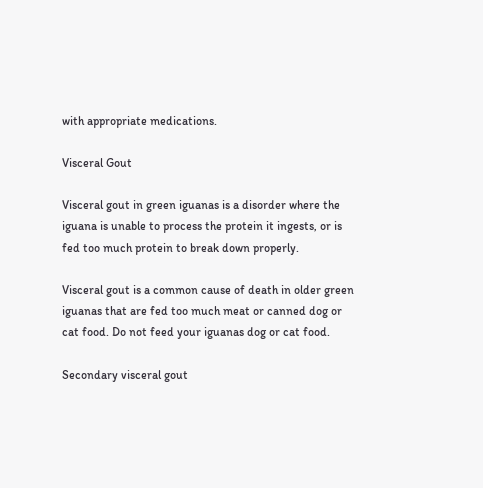with appropriate medications.

Visceral Gout

Visceral gout in green iguanas is a disorder where the iguana is unable to process the protein it ingests, or is fed too much protein to break down properly.

Visceral gout is a common cause of death in older green iguanas that are fed too much meat or canned dog or cat food. Do not feed your iguanas dog or cat food.

Secondary visceral gout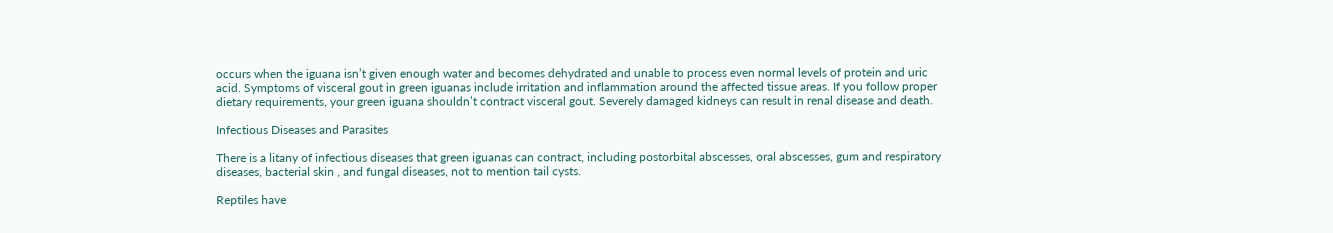occurs when the iguana isn’t given enough water and becomes dehydrated and unable to process even normal levels of protein and uric acid. Symptoms of visceral gout in green iguanas include irritation and inflammation around the affected tissue areas. If you follow proper dietary requirements, your green iguana shouldn’t contract visceral gout. Severely damaged kidneys can result in renal disease and death.

Infectious Diseases and Parasites

There is a litany of infectious diseases that green iguanas can contract, including postorbital abscesses, oral abscesses, gum and respiratory diseases, bacterial skin , and fungal diseases, not to mention tail cysts.

Reptiles have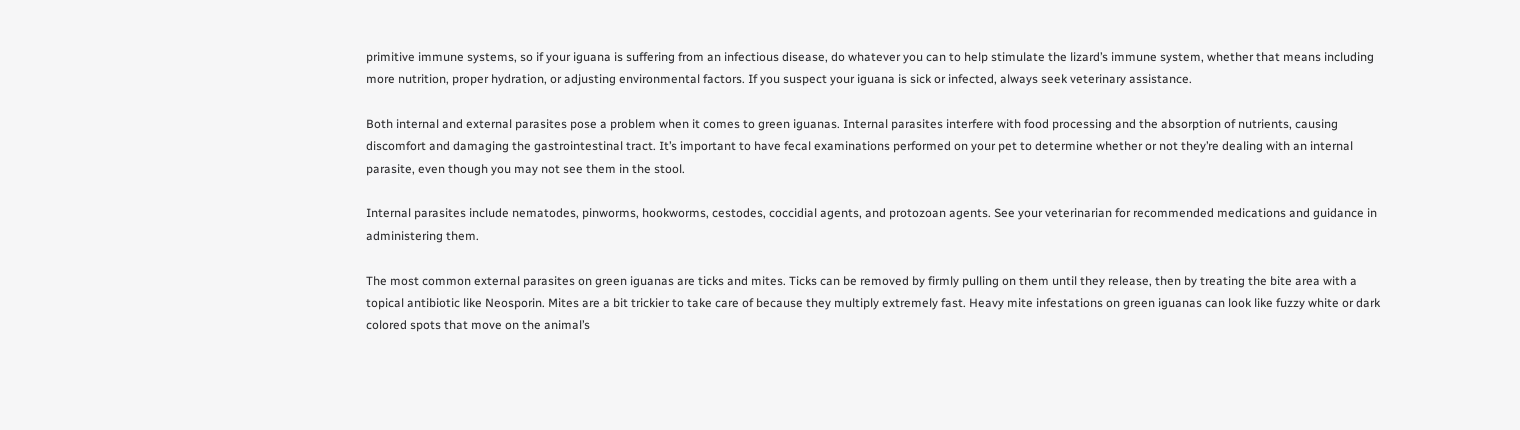primitive immune systems, so if your iguana is suffering from an infectious disease, do whatever you can to help stimulate the lizard’s immune system, whether that means including more nutrition, proper hydration, or adjusting environmental factors. If you suspect your iguana is sick or infected, always seek veterinary assistance.

Both internal and external parasites pose a problem when it comes to green iguanas. Internal parasites interfere with food processing and the absorption of nutrients, causing discomfort and damaging the gastrointestinal tract. It’s important to have fecal examinations performed on your pet to determine whether or not they’re dealing with an internal parasite, even though you may not see them in the stool.

Internal parasites include nematodes, pinworms, hookworms, cestodes, coccidial agents, and protozoan agents. See your veterinarian for recommended medications and guidance in administering them.

The most common external parasites on green iguanas are ticks and mites. Ticks can be removed by firmly pulling on them until they release, then by treating the bite area with a topical antibiotic like Neosporin. Mites are a bit trickier to take care of because they multiply extremely fast. Heavy mite infestations on green iguanas can look like fuzzy white or dark colored spots that move on the animal’s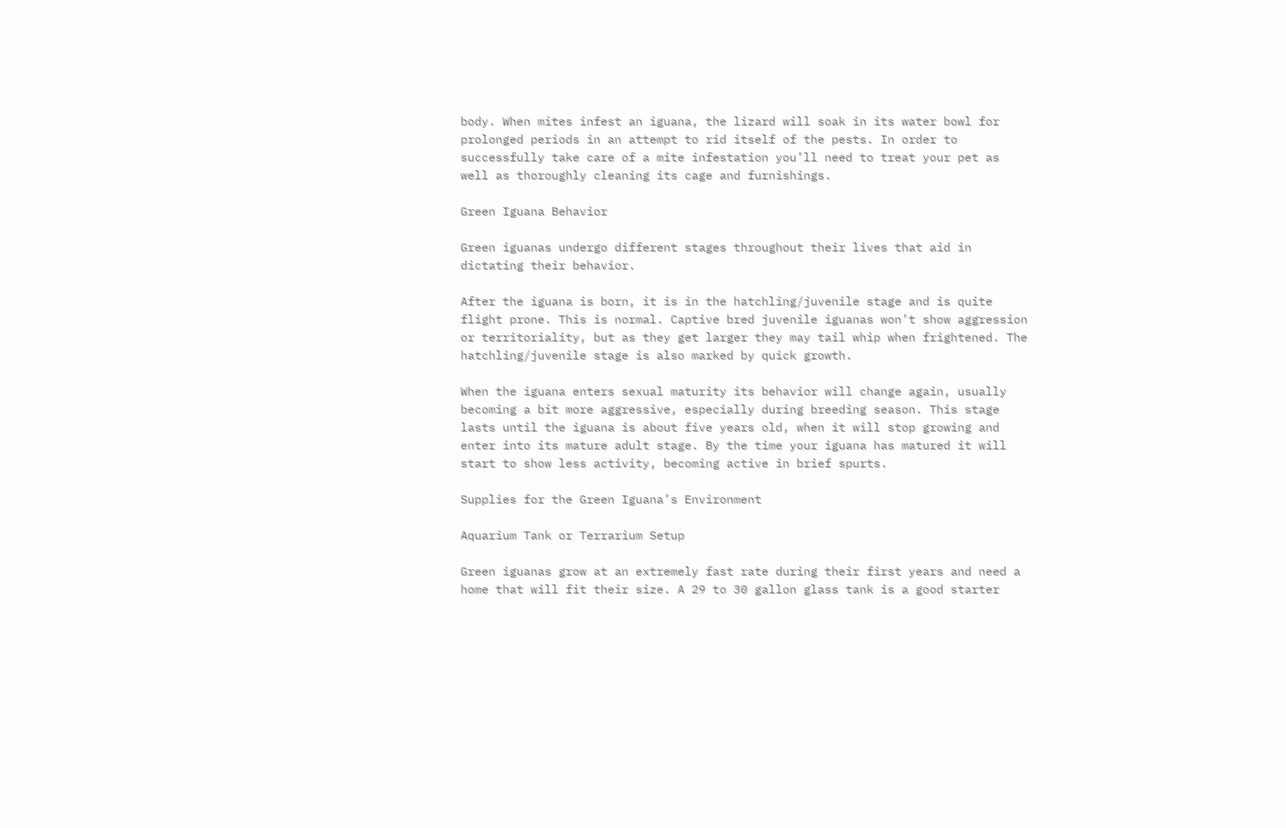body. When mites infest an iguana, the lizard will soak in its water bowl for prolonged periods in an attempt to rid itself of the pests. In order to successfully take care of a mite infestation you’ll need to treat your pet as well as thoroughly cleaning its cage and furnishings.

Green Iguana Behavior

Green iguanas undergo different stages throughout their lives that aid in dictating their behavior.

After the iguana is born, it is in the hatchling/juvenile stage and is quite flight prone. This is normal. Captive bred juvenile iguanas won’t show aggression or territoriality, but as they get larger they may tail whip when frightened. The hatchling/juvenile stage is also marked by quick growth.

When the iguana enters sexual maturity its behavior will change again, usually becoming a bit more aggressive, especially during breeding season. This stage lasts until the iguana is about five years old, when it will stop growing and enter into its mature adult stage. By the time your iguana has matured it will start to show less activity, becoming active in brief spurts.

Supplies for the Green Iguana’s Environment

Aquarium Tank or Terrarium Setup

Green iguanas grow at an extremely fast rate during their first years and need a home that will fit their size. A 29 to 30 gallon glass tank is a good starter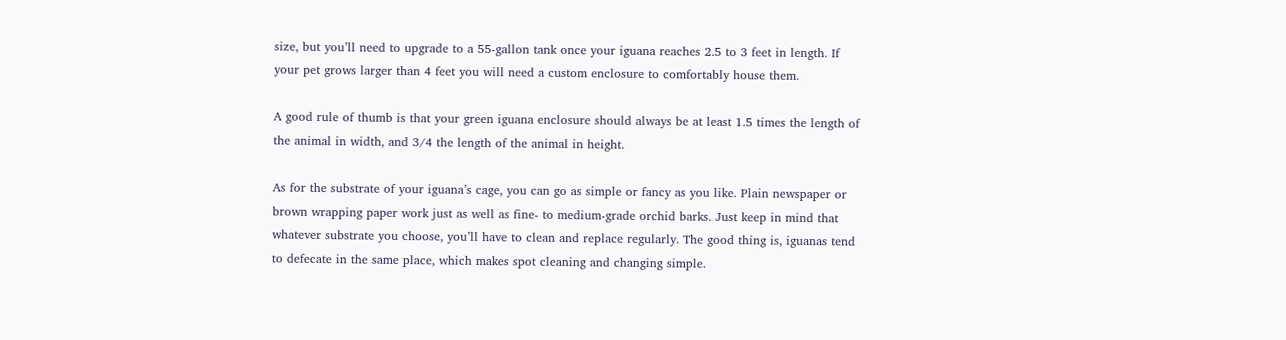size, but you’ll need to upgrade to a 55-gallon tank once your iguana reaches 2.5 to 3 feet in length. If your pet grows larger than 4 feet you will need a custom enclosure to comfortably house them.

A good rule of thumb is that your green iguana enclosure should always be at least 1.5 times the length of the animal in width, and 3/4 the length of the animal in height.

As for the substrate of your iguana’s cage, you can go as simple or fancy as you like. Plain newspaper or brown wrapping paper work just as well as fine- to medium-grade orchid barks. Just keep in mind that whatever substrate you choose, you’ll have to clean and replace regularly. The good thing is, iguanas tend to defecate in the same place, which makes spot cleaning and changing simple.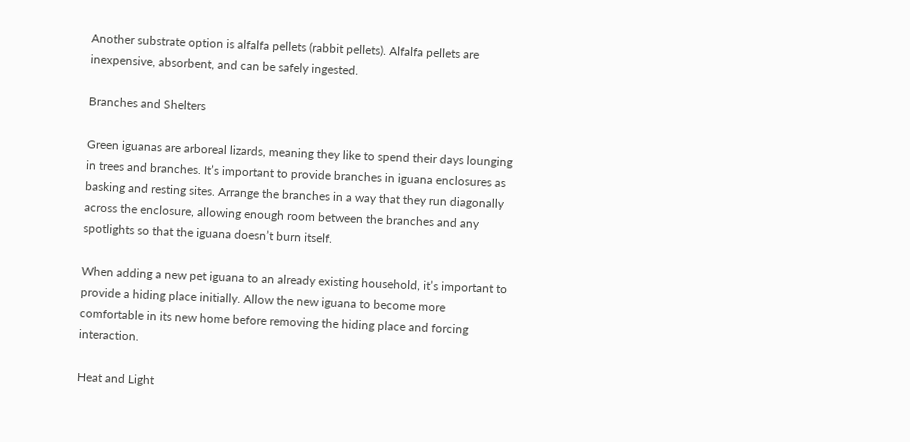Another substrate option is alfalfa pellets (rabbit pellets). Alfalfa pellets are inexpensive, absorbent, and can be safely ingested.

Branches and Shelters

Green iguanas are arboreal lizards, meaning they like to spend their days lounging in trees and branches. It’s important to provide branches in iguana enclosures as basking and resting sites. Arrange the branches in a way that they run diagonally across the enclosure, allowing enough room between the branches and any spotlights so that the iguana doesn’t burn itself.

When adding a new pet iguana to an already existing household, it’s important to provide a hiding place initially. Allow the new iguana to become more comfortable in its new home before removing the hiding place and forcing interaction.

Heat and Light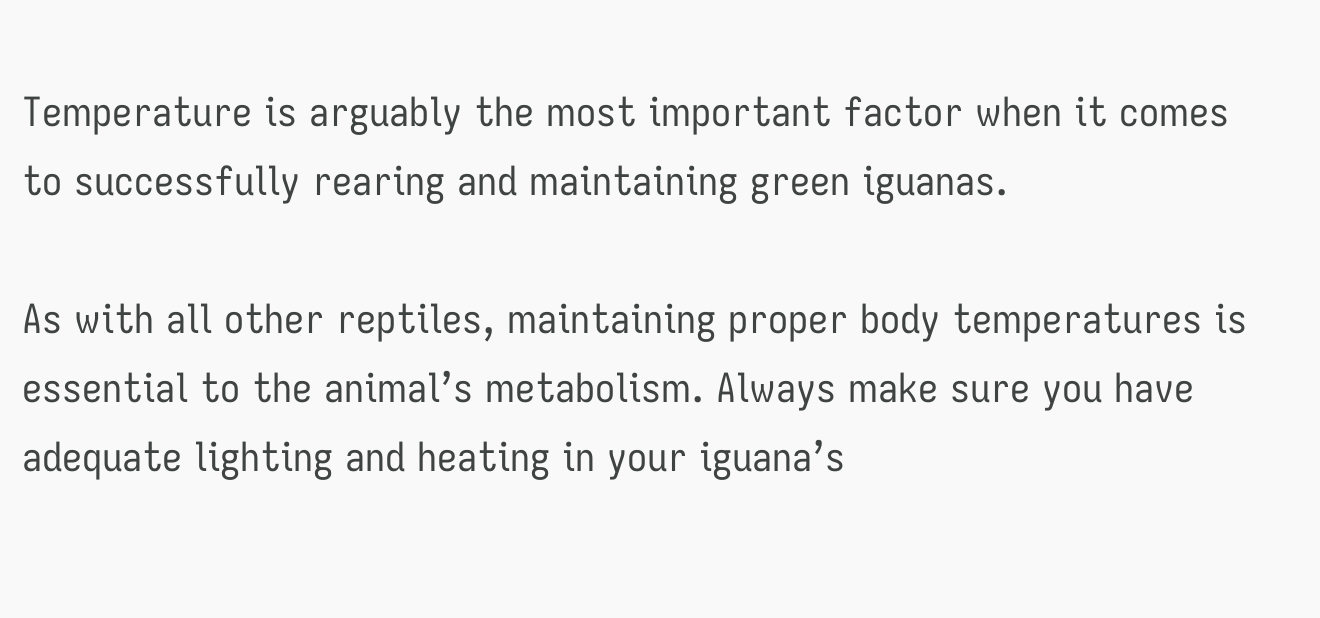Temperature is arguably the most important factor when it comes to successfully rearing and maintaining green iguanas.

As with all other reptiles, maintaining proper body temperatures is essential to the animal’s metabolism. Always make sure you have adequate lighting and heating in your iguana’s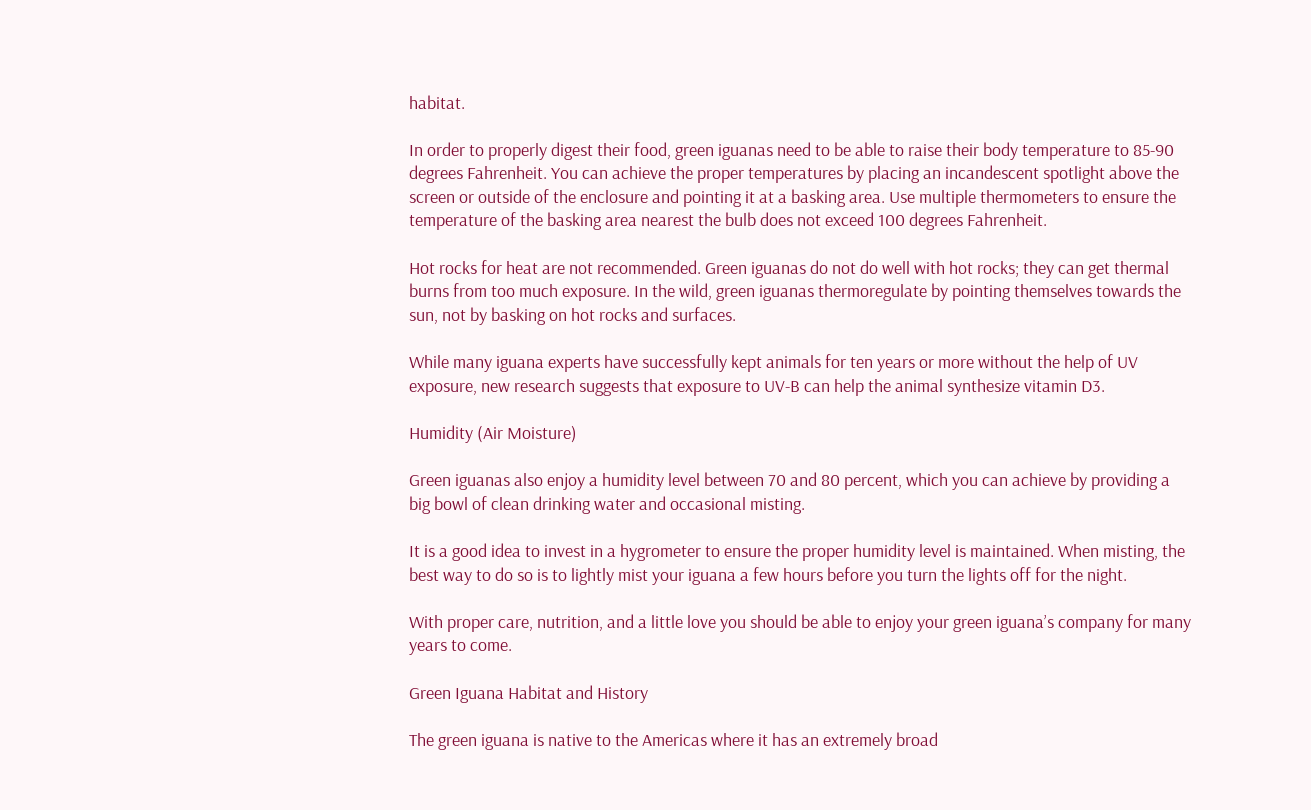habitat.

In order to properly digest their food, green iguanas need to be able to raise their body temperature to 85-90 degrees Fahrenheit. You can achieve the proper temperatures by placing an incandescent spotlight above the screen or outside of the enclosure and pointing it at a basking area. Use multiple thermometers to ensure the temperature of the basking area nearest the bulb does not exceed 100 degrees Fahrenheit.

Hot rocks for heat are not recommended. Green iguanas do not do well with hot rocks; they can get thermal burns from too much exposure. In the wild, green iguanas thermoregulate by pointing themselves towards the sun, not by basking on hot rocks and surfaces.

While many iguana experts have successfully kept animals for ten years or more without the help of UV exposure, new research suggests that exposure to UV-B can help the animal synthesize vitamin D3.

Humidity (Air Moisture)

Green iguanas also enjoy a humidity level between 70 and 80 percent, which you can achieve by providing a big bowl of clean drinking water and occasional misting.

It is a good idea to invest in a hygrometer to ensure the proper humidity level is maintained. When misting, the best way to do so is to lightly mist your iguana a few hours before you turn the lights off for the night.

With proper care, nutrition, and a little love you should be able to enjoy your green iguana’s company for many years to come.

Green Iguana Habitat and History

The green iguana is native to the Americas where it has an extremely broad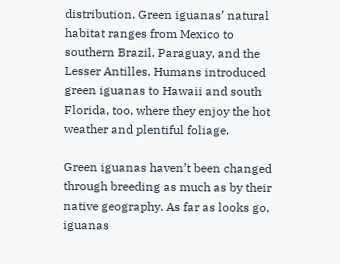distribution. Green iguanas’ natural habitat ranges from Mexico to southern Brazil, Paraguay, and the Lesser Antilles. Humans introduced green iguanas to Hawaii and south Florida, too, where they enjoy the hot weather and plentiful foliage.

Green iguanas haven’t been changed through breeding as much as by their native geography. As far as looks go, iguanas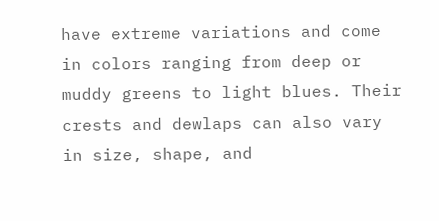have extreme variations and come in colors ranging from deep or muddy greens to light blues. Their crests and dewlaps can also vary in size, shape, and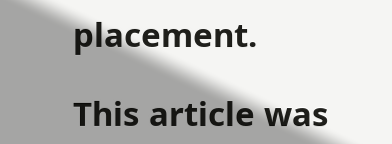placement.

This article was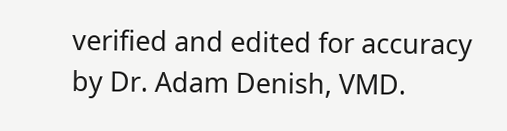verified and edited for accuracy by Dr. Adam Denish, VMD.